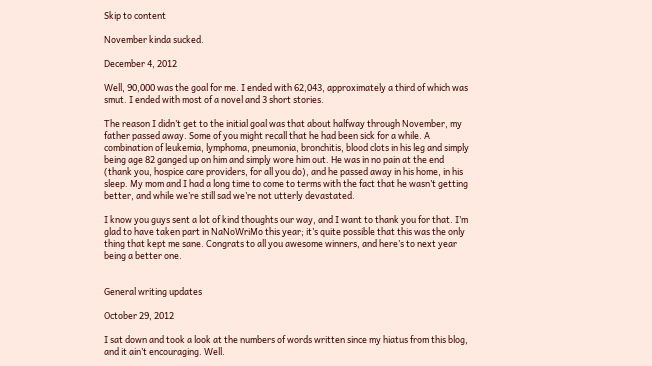Skip to content

November kinda sucked.

December 4, 2012

Well, 90,000 was the goal for me. I ended with 62,043, approximately a third of which was smut. I ended with most of a novel and 3 short stories.

The reason I didn’t get to the initial goal was that about halfway through November, my father passed away. Some of you might recall that he had been sick for a while. A combination of leukemia, lymphoma, pneumonia, bronchitis, blood clots in his leg and simply being age 82 ganged up on him and simply wore him out. He was in no pain at the end (thank you, hospice care providers, for all you do), and he passed away in his home, in his sleep. My mom and I had a long time to come to terms with the fact that he wasn’t getting better, and while we’re still sad we’re not utterly devastated.

I know you guys sent a lot of kind thoughts our way, and I want to thank you for that. I’m glad to have taken part in NaNoWriMo this year; it’s quite possible that this was the only thing that kept me sane. Congrats to all you awesome winners, and here’s to next year being a better one.


General writing updates

October 29, 2012

I sat down and took a look at the numbers of words written since my hiatus from this blog, and it ain’t encouraging. Well.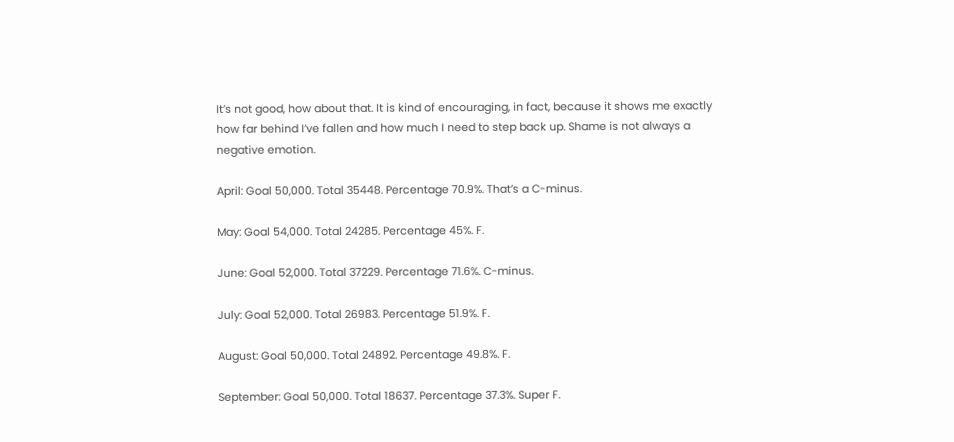It’s not good, how about that. It is kind of encouraging, in fact, because it shows me exactly how far behind I’ve fallen and how much I need to step back up. Shame is not always a negative emotion.

April: Goal 50,000. Total 35448. Percentage 70.9%. That’s a C-minus.

May: Goal 54,000. Total 24285. Percentage 45%. F.

June: Goal 52,000. Total 37229. Percentage 71.6%. C-minus.

July: Goal 52,000. Total 26983. Percentage 51.9%. F.

August: Goal 50,000. Total 24892. Percentage 49.8%. F.

September: Goal 50,000. Total 18637. Percentage 37.3%. Super F.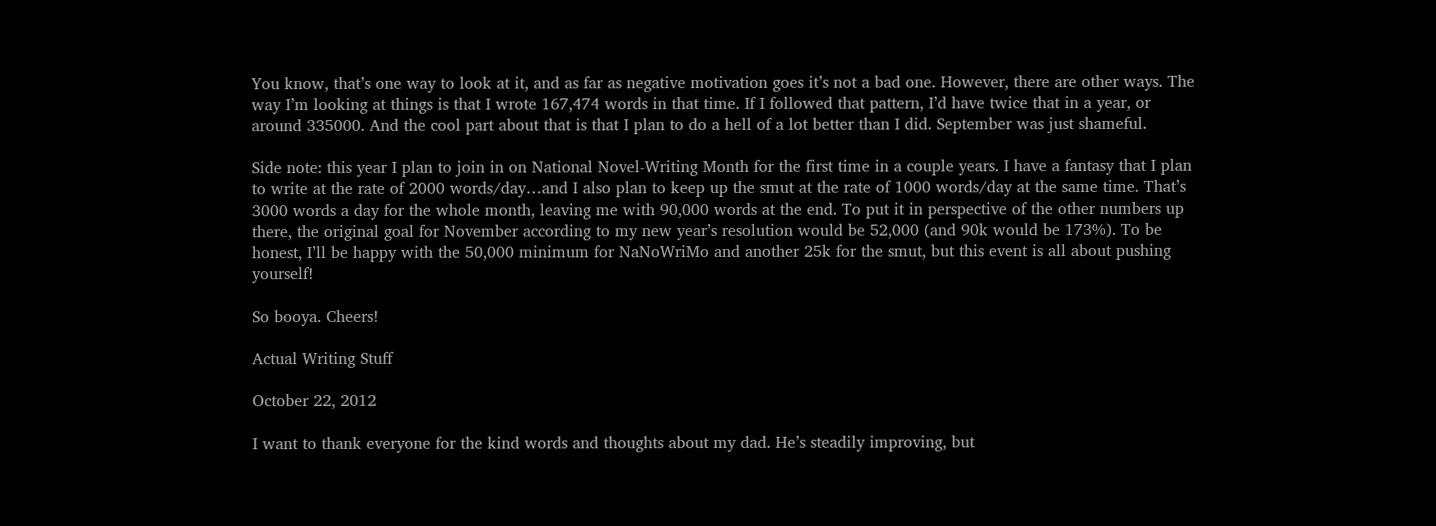You know, that’s one way to look at it, and as far as negative motivation goes it’s not a bad one. However, there are other ways. The way I’m looking at things is that I wrote 167,474 words in that time. If I followed that pattern, I’d have twice that in a year, or around 335000. And the cool part about that is that I plan to do a hell of a lot better than I did. September was just shameful.

Side note: this year I plan to join in on National Novel-Writing Month for the first time in a couple years. I have a fantasy that I plan to write at the rate of 2000 words/day…and I also plan to keep up the smut at the rate of 1000 words/day at the same time. That’s 3000 words a day for the whole month, leaving me with 90,000 words at the end. To put it in perspective of the other numbers up there, the original goal for November according to my new year’s resolution would be 52,000 (and 90k would be 173%). To be honest, I’ll be happy with the 50,000 minimum for NaNoWriMo and another 25k for the smut, but this event is all about pushing yourself!

So booya. Cheers!

Actual Writing Stuff

October 22, 2012

I want to thank everyone for the kind words and thoughts about my dad. He’s steadily improving, but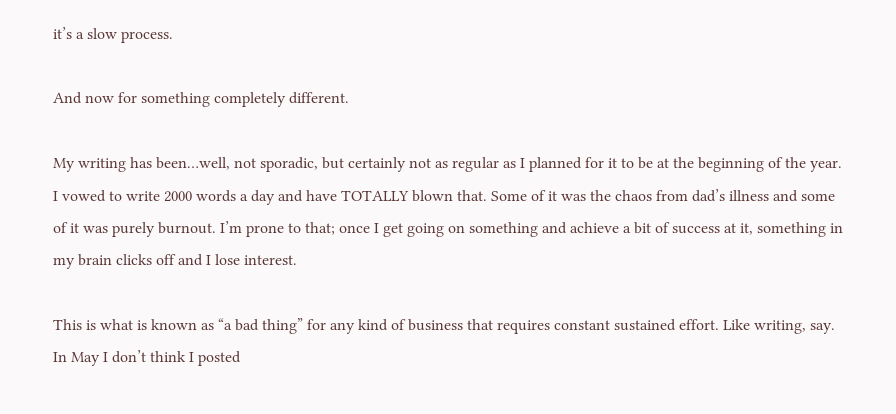it’s a slow process.

And now for something completely different.

My writing has been…well, not sporadic, but certainly not as regular as I planned for it to be at the beginning of the year. I vowed to write 2000 words a day and have TOTALLY blown that. Some of it was the chaos from dad’s illness and some of it was purely burnout. I’m prone to that; once I get going on something and achieve a bit of success at it, something in my brain clicks off and I lose interest.

This is what is known as “a bad thing” for any kind of business that requires constant sustained effort. Like writing, say. In May I don’t think I posted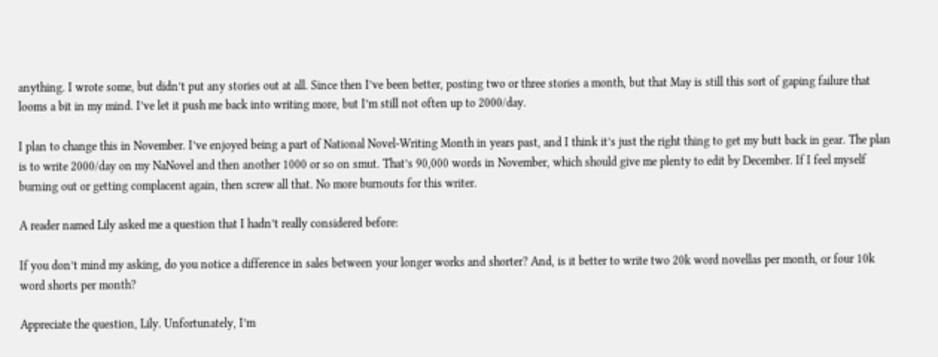anything. I wrote some, but didn’t put any stories out at all. Since then I’ve been better, posting two or three stories a month, but that May is still this sort of gaping failure that looms a bit in my mind. I’ve let it push me back into writing more, but I’m still not often up to 2000/day.

I plan to change this in November. I’ve enjoyed being a part of National Novel-Writing Month in years past, and I think it’s just the right thing to get my butt back in gear. The plan is to write 2000/day on my NaNovel and then another 1000 or so on smut. That’s 90,000 words in November, which should give me plenty to edit by December. If I feel myself burning out or getting complacent again, then screw all that. No more burnouts for this writer.

A reader named Lily asked me a question that I hadn’t really considered before:

If you don’t mind my asking, do you notice a difference in sales between your longer works and shorter? And, is it better to write two 20k word novellas per month, or four 10k word shorts per month?

Appreciate the question, Lily. Unfortunately, I’m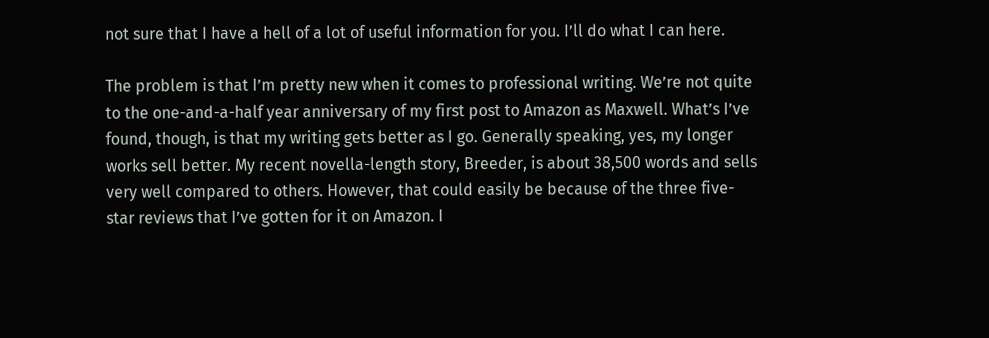not sure that I have a hell of a lot of useful information for you. I’ll do what I can here.

The problem is that I’m pretty new when it comes to professional writing. We’re not quite to the one-and-a-half year anniversary of my first post to Amazon as Maxwell. What’s I’ve found, though, is that my writing gets better as I go. Generally speaking, yes, my longer works sell better. My recent novella-length story, Breeder, is about 38,500 words and sells very well compared to others. However, that could easily be because of the three five-star reviews that I’ve gotten for it on Amazon. I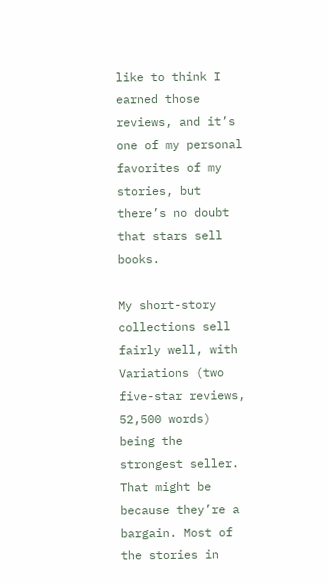like to think I earned those reviews, and it’s one of my personal favorites of my stories, but there’s no doubt that stars sell books.

My short-story collections sell fairly well, with Variations (two five-star reviews, 52,500 words) being the strongest seller. That might be because they’re a bargain. Most of the stories in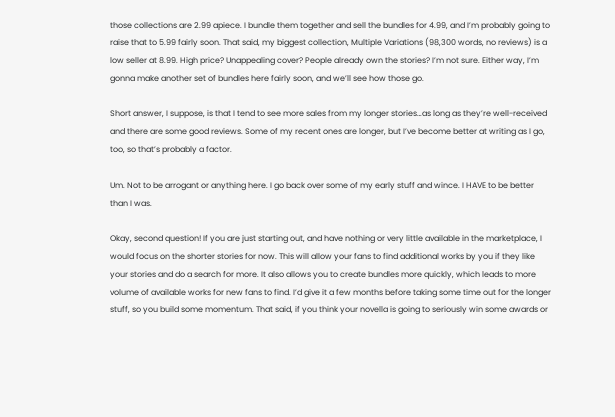those collections are 2.99 apiece. I bundle them together and sell the bundles for 4.99, and I’m probably going to raise that to 5.99 fairly soon. That said, my biggest collection, Multiple Variations (98,300 words, no reviews) is a low seller at 8.99. High price? Unappealing cover? People already own the stories? I’m not sure. Either way, I’m gonna make another set of bundles here fairly soon, and we’ll see how those go.

Short answer, I suppose, is that I tend to see more sales from my longer stories…as long as they’re well-received and there are some good reviews. Some of my recent ones are longer, but I’ve become better at writing as I go, too, so that’s probably a factor.

Um. Not to be arrogant or anything here. I go back over some of my early stuff and wince. I HAVE to be better than I was.

Okay, second question! If you are just starting out, and have nothing or very little available in the marketplace, I would focus on the shorter stories for now. This will allow your fans to find additional works by you if they like your stories and do a search for more. It also allows you to create bundles more quickly, which leads to more volume of available works for new fans to find. I’d give it a few months before taking some time out for the longer stuff, so you build some momentum. That said, if you think your novella is going to seriously win some awards or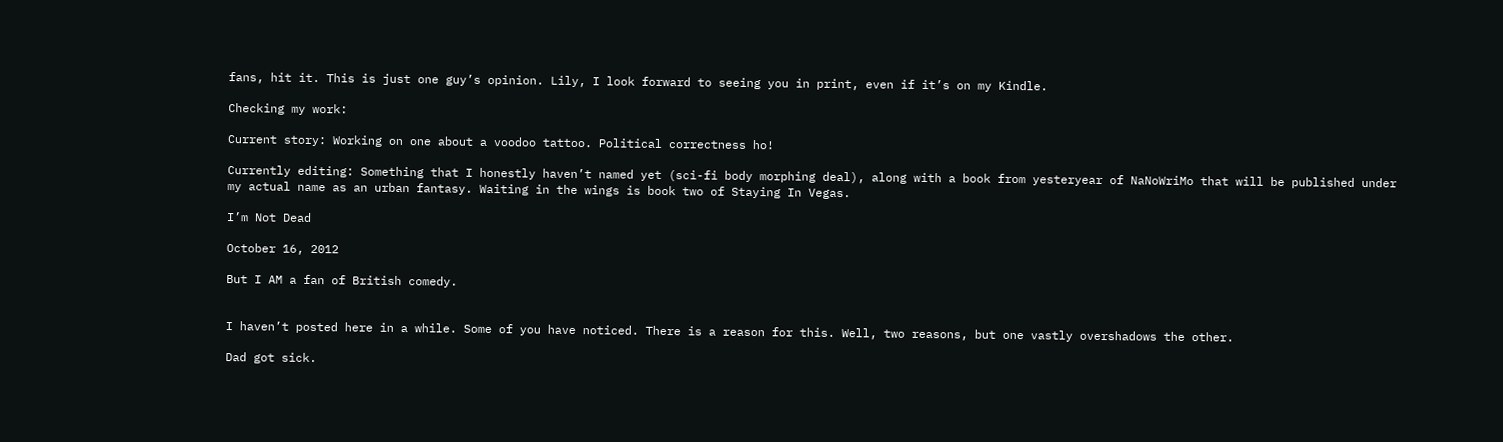fans, hit it. This is just one guy’s opinion. Lily, I look forward to seeing you in print, even if it’s on my Kindle.

Checking my work:

Current story: Working on one about a voodoo tattoo. Political correctness ho!

Currently editing: Something that I honestly haven’t named yet (sci-fi body morphing deal), along with a book from yesteryear of NaNoWriMo that will be published under my actual name as an urban fantasy. Waiting in the wings is book two of Staying In Vegas.

I’m Not Dead

October 16, 2012

But I AM a fan of British comedy.


I haven’t posted here in a while. Some of you have noticed. There is a reason for this. Well, two reasons, but one vastly overshadows the other.

Dad got sick.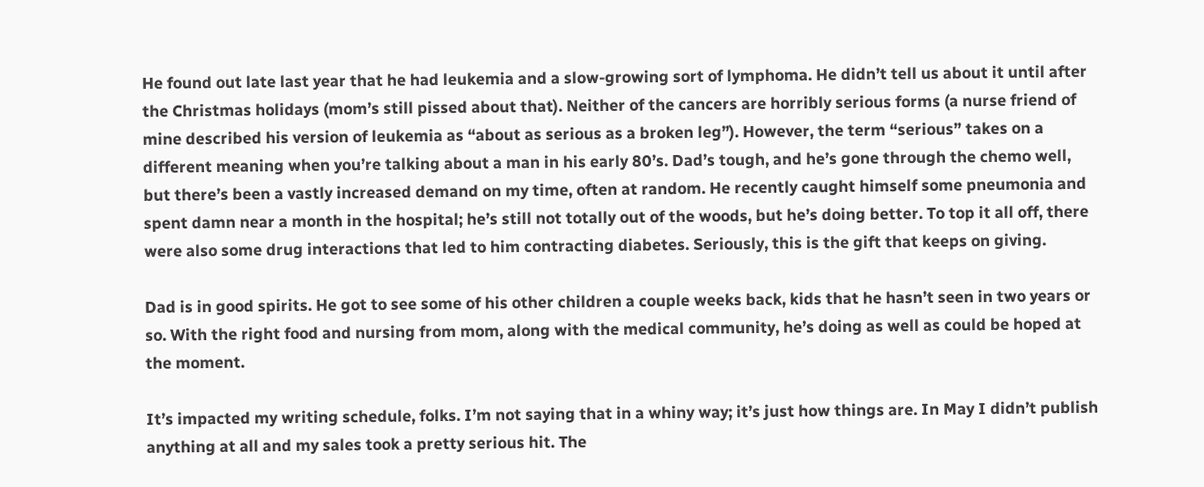He found out late last year that he had leukemia and a slow-growing sort of lymphoma. He didn’t tell us about it until after the Christmas holidays (mom’s still pissed about that). Neither of the cancers are horribly serious forms (a nurse friend of mine described his version of leukemia as “about as serious as a broken leg”). However, the term “serious” takes on a different meaning when you’re talking about a man in his early 80’s. Dad’s tough, and he’s gone through the chemo well, but there’s been a vastly increased demand on my time, often at random. He recently caught himself some pneumonia and spent damn near a month in the hospital; he’s still not totally out of the woods, but he’s doing better. To top it all off, there were also some drug interactions that led to him contracting diabetes. Seriously, this is the gift that keeps on giving.

Dad is in good spirits. He got to see some of his other children a couple weeks back, kids that he hasn’t seen in two years or so. With the right food and nursing from mom, along with the medical community, he’s doing as well as could be hoped at the moment.

It’s impacted my writing schedule, folks. I’m not saying that in a whiny way; it’s just how things are. In May I didn’t publish anything at all and my sales took a pretty serious hit. The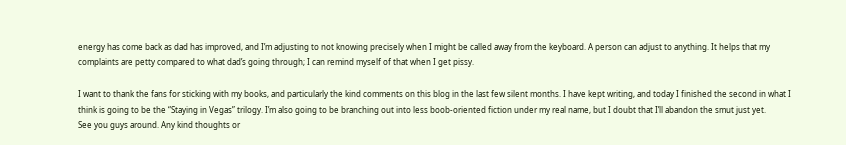energy has come back as dad has improved, and I’m adjusting to not knowing precisely when I might be called away from the keyboard. A person can adjust to anything. It helps that my complaints are petty compared to what dad’s going through; I can remind myself of that when I get pissy.

I want to thank the fans for sticking with my books, and particularly the kind comments on this blog in the last few silent months. I have kept writing, and today I finished the second in what I think is going to be the “Staying in Vegas” trilogy. I’m also going to be branching out into less boob-oriented fiction under my real name, but I doubt that I’ll abandon the smut just yet.
See you guys around. Any kind thoughts or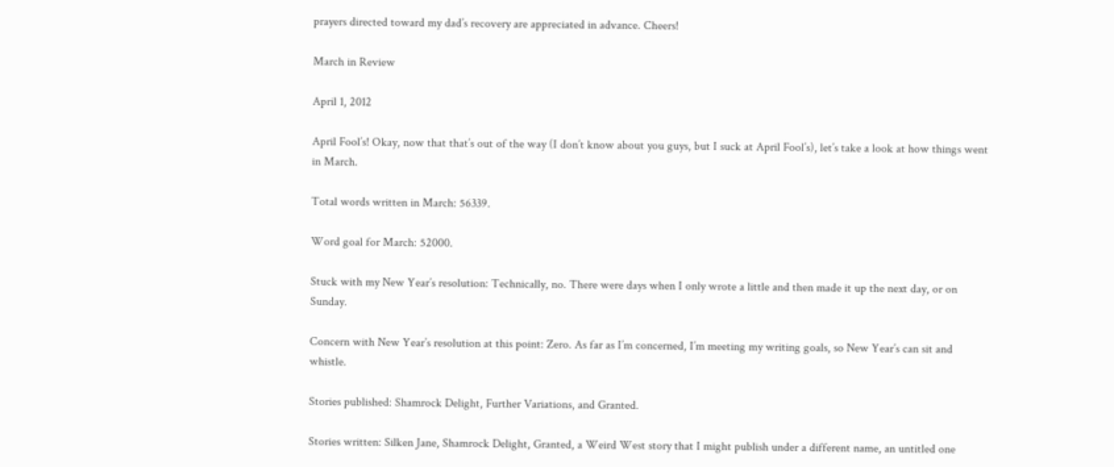prayers directed toward my dad’s recovery are appreciated in advance. Cheers!

March in Review

April 1, 2012

April Fool’s! Okay, now that that’s out of the way (I don’t know about you guys, but I suck at April Fool’s), let’s take a look at how things went in March.

Total words written in March: 56339.

Word goal for March: 52000.

Stuck with my New Year’s resolution: Technically, no. There were days when I only wrote a little and then made it up the next day, or on Sunday.

Concern with New Year’s resolution at this point: Zero. As far as I’m concerned, I’m meeting my writing goals, so New Year’s can sit and whistle.

Stories published: Shamrock Delight, Further Variations, and Granted.

Stories written: Silken Jane, Shamrock Delight, Granted, a Weird West story that I might publish under a different name, an untitled one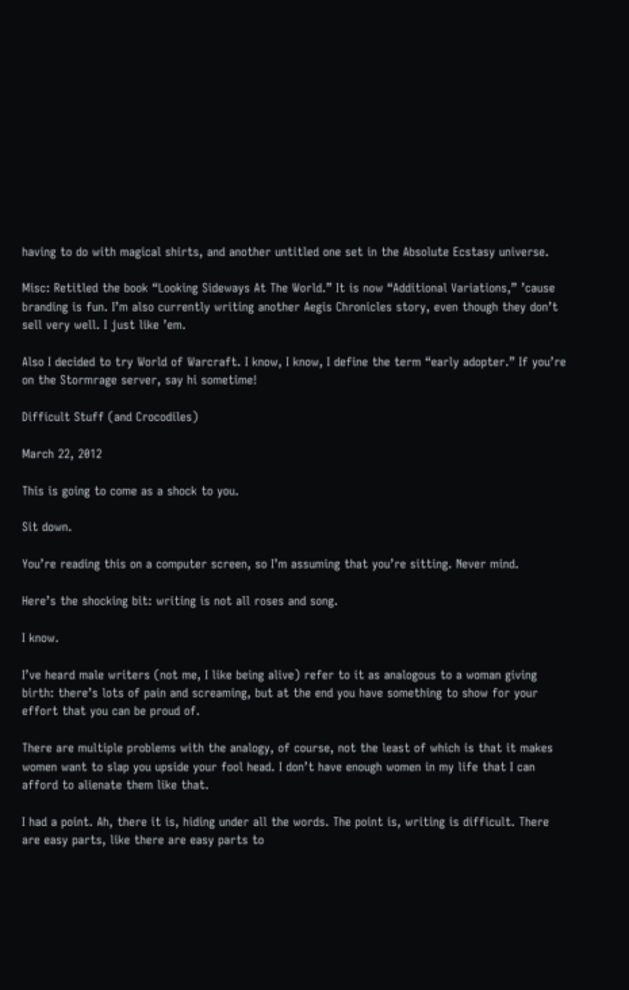having to do with magical shirts, and another untitled one set in the Absolute Ecstasy universe.

Misc: Retitled the book “Looking Sideways At The World.” It is now “Additional Variations,” ’cause branding is fun. I’m also currently writing another Aegis Chronicles story, even though they don’t sell very well. I just like ’em.

Also I decided to try World of Warcraft. I know, I know, I define the term “early adopter.” If you’re on the Stormrage server, say hi sometime!

Difficult Stuff (and Crocodiles)

March 22, 2012

This is going to come as a shock to you.

Sit down.

You’re reading this on a computer screen, so I’m assuming that you’re sitting. Never mind.

Here’s the shocking bit: writing is not all roses and song.

I know.

I’ve heard male writers (not me, I like being alive) refer to it as analogous to a woman giving birth: there’s lots of pain and screaming, but at the end you have something to show for your effort that you can be proud of.

There are multiple problems with the analogy, of course, not the least of which is that it makes women want to slap you upside your fool head. I don’t have enough women in my life that I can afford to alienate them like that.

I had a point. Ah, there it is, hiding under all the words. The point is, writing is difficult. There are easy parts, like there are easy parts to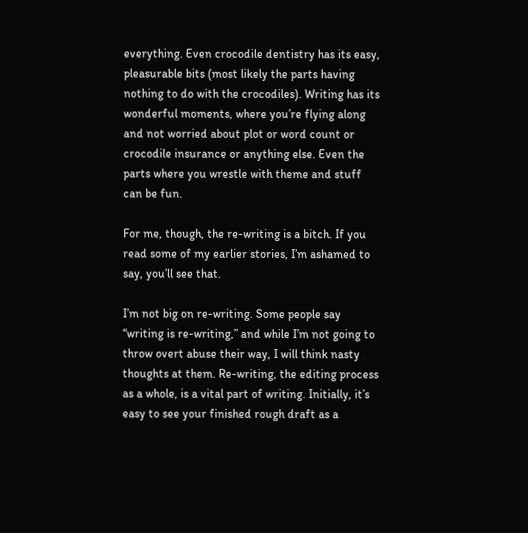everything. Even crocodile dentistry has its easy, pleasurable bits (most likely the parts having nothing to do with the crocodiles). Writing has its wonderful moments, where you’re flying along and not worried about plot or word count or crocodile insurance or anything else. Even the parts where you wrestle with theme and stuff can be fun.

For me, though, the re-writing is a bitch. If you read some of my earlier stories, I’m ashamed to say, you’ll see that.

I’m not big on re-writing. Some people say “writing is re-writing,” and while I’m not going to throw overt abuse their way, I will think nasty thoughts at them. Re-writing, the editing process as a whole, is a vital part of writing. Initially, it’s easy to see your finished rough draft as a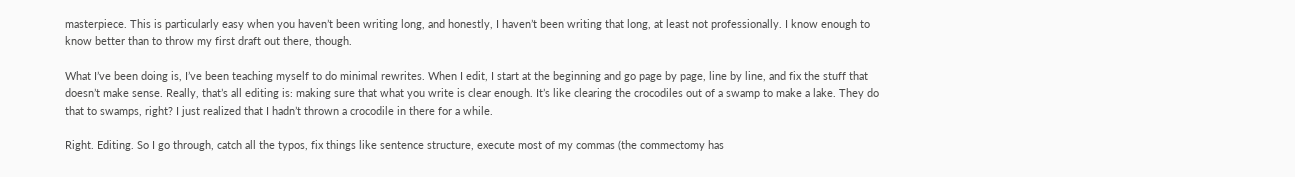masterpiece. This is particularly easy when you haven’t been writing long, and honestly, I haven’t been writing that long, at least not professionally. I know enough to know better than to throw my first draft out there, though.

What I’ve been doing is, I’ve been teaching myself to do minimal rewrites. When I edit, I start at the beginning and go page by page, line by line, and fix the stuff that doesn’t make sense. Really, that’s all editing is: making sure that what you write is clear enough. It’s like clearing the crocodiles out of a swamp to make a lake. They do that to swamps, right? I just realized that I hadn’t thrown a crocodile in there for a while.

Right. Editing. So I go through, catch all the typos, fix things like sentence structure, execute most of my commas (the commectomy has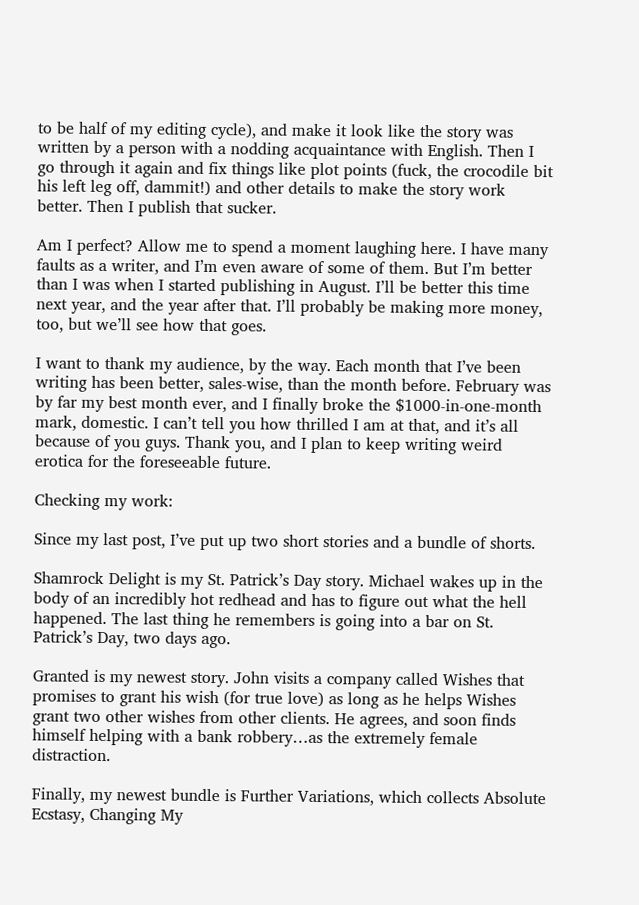to be half of my editing cycle), and make it look like the story was written by a person with a nodding acquaintance with English. Then I go through it again and fix things like plot points (fuck, the crocodile bit his left leg off, dammit!) and other details to make the story work better. Then I publish that sucker.

Am I perfect? Allow me to spend a moment laughing here. I have many faults as a writer, and I’m even aware of some of them. But I’m better than I was when I started publishing in August. I’ll be better this time next year, and the year after that. I’ll probably be making more money, too, but we’ll see how that goes.

I want to thank my audience, by the way. Each month that I’ve been writing has been better, sales-wise, than the month before. February was by far my best month ever, and I finally broke the $1000-in-one-month mark, domestic. I can’t tell you how thrilled I am at that, and it’s all because of you guys. Thank you, and I plan to keep writing weird erotica for the foreseeable future.

Checking my work:

Since my last post, I’ve put up two short stories and a bundle of shorts.

Shamrock Delight is my St. Patrick’s Day story. Michael wakes up in the body of an incredibly hot redhead and has to figure out what the hell happened. The last thing he remembers is going into a bar on St. Patrick’s Day, two days ago.

Granted is my newest story. John visits a company called Wishes that promises to grant his wish (for true love) as long as he helps Wishes grant two other wishes from other clients. He agrees, and soon finds himself helping with a bank robbery…as the extremely female distraction.

Finally, my newest bundle is Further Variations, which collects Absolute Ecstasy, Changing My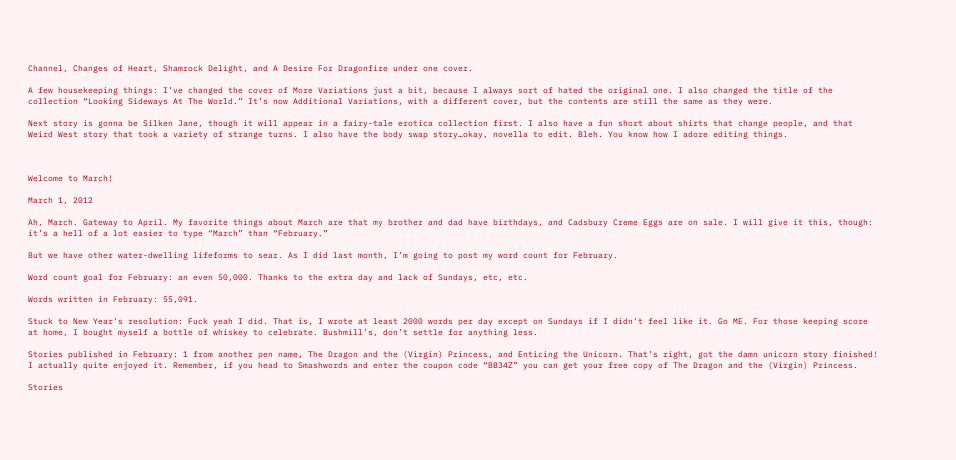Channel, Changes of Heart, Shamrock Delight, and A Desire For Dragonfire under one cover.

A few housekeeping things: I’ve changed the cover of More Variations just a bit, because I always sort of hated the original one. I also changed the title of the collection “Looking Sideways At The World.” It’s now Additional Variations, with a different cover, but the contents are still the same as they were.

Next story is gonna be Silken Jane, though it will appear in a fairy-tale erotica collection first. I also have a fun short about shirts that change people, and that Weird West story that took a variety of strange turns. I also have the body swap story…okay, novella to edit. Bleh. You know how I adore editing things.



Welcome to March!

March 1, 2012

Ah, March. Gateway to April. My favorite things about March are that my brother and dad have birthdays, and Cadsbury Creme Eggs are on sale. I will give it this, though: it’s a hell of a lot easier to type “March” than “February.”

But we have other water-dwelling lifeforms to sear. As I did last month, I’m going to post my word count for February.

Word count goal for February: an even 50,000. Thanks to the extra day and lack of Sundays, etc, etc.

Words written in February: 55,091.

Stuck to New Year’s resolution: Fuck yeah I did. That is, I wrote at least 2000 words per day except on Sundays if I didn’t feel like it. Go ME. For those keeping score at home, I bought myself a bottle of whiskey to celebrate. Bushmill’s, don’t settle for anything less.

Stories published in February: 1 from another pen name, The Dragon and the (Virgin) Princess, and Enticing the Unicorn. That’s right, got the damn unicorn story finished! I actually quite enjoyed it. Remember, if you head to Smashwords and enter the coupon code “BB34Z” you can get your free copy of The Dragon and the (Virgin) Princess.

Stories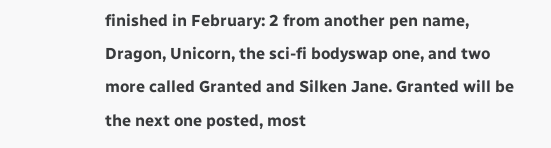finished in February: 2 from another pen name, Dragon, Unicorn, the sci-fi bodyswap one, and two more called Granted and Silken Jane. Granted will be the next one posted, most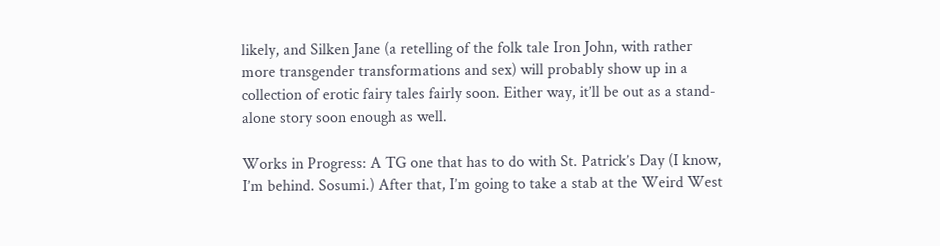likely, and Silken Jane (a retelling of the folk tale Iron John, with rather more transgender transformations and sex) will probably show up in a collection of erotic fairy tales fairly soon. Either way, it’ll be out as a stand-alone story soon enough as well.

Works in Progress: A TG one that has to do with St. Patrick’s Day (I know, I’m behind. Sosumi.) After that, I’m going to take a stab at the Weird West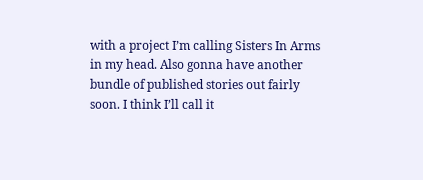with a project I’m calling Sisters In Arms in my head. Also gonna have another bundle of published stories out fairly soon. I think I’ll call it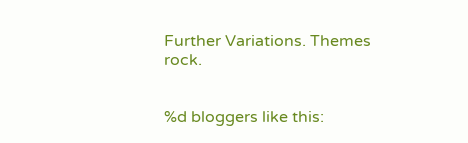Further Variations. Themes rock.


%d bloggers like this: